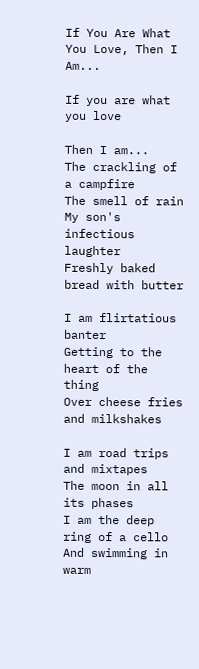If You Are What You Love, Then I Am...

If you are what you love

Then I am...
The crackling of a campfire
The smell of rain
My son's infectious laughter
Freshly baked bread with butter

I am flirtatious banter
Getting to the heart of the thing
Over cheese fries and milkshakes

I am road trips and mixtapes
The moon in all its phases
I am the deep ring of a cello
And swimming in warm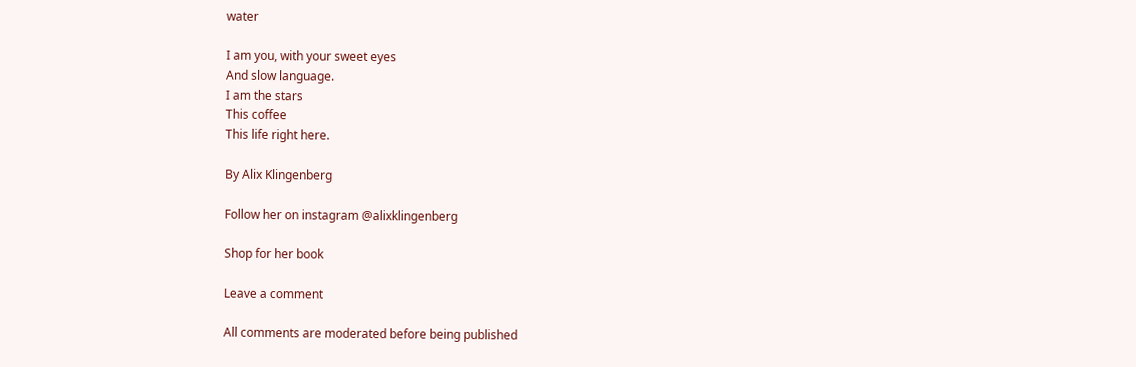water

I am you, with your sweet eyes
And slow language.
I am the stars
This coffee
This life right here.

By Alix Klingenberg

Follow her on instagram @alixklingenberg

Shop for her book

Leave a comment

All comments are moderated before being published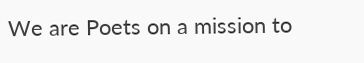We are Poets on a mission to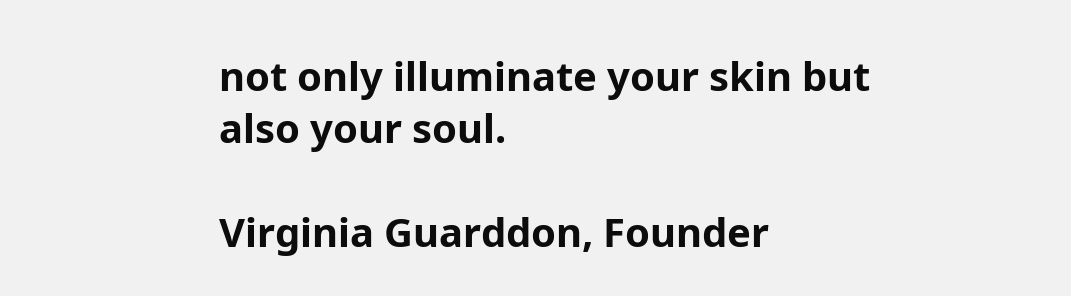not only illuminate your skin but also your soul.

Virginia Guarddon, Founder